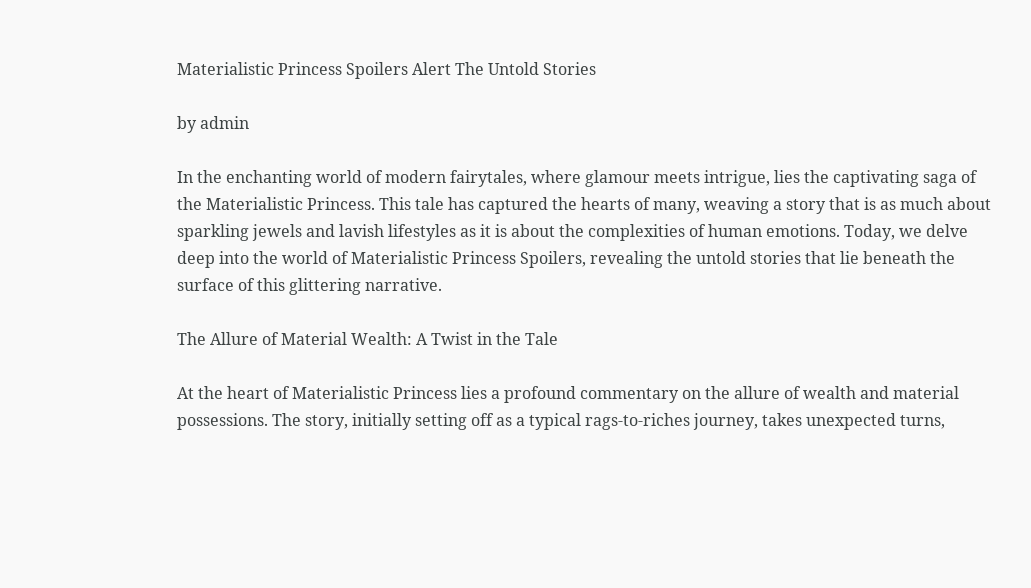Materialistic Princess Spoilers Alert The Untold Stories

by admin

In the enchanting world of modern fairytales, where glamour meets intrigue, lies the captivating saga of the Materialistic Princess. This tale has captured the hearts of many, weaving a story that is as much about sparkling jewels and lavish lifestyles as it is about the complexities of human emotions. Today, we delve deep into the world of Materialistic Princess Spoilers, revealing the untold stories that lie beneath the surface of this glittering narrative.

The Allure of Material Wealth: A Twist in the Tale

At the heart of Materialistic Princess lies a profound commentary on the allure of wealth and material possessions. The story, initially setting off as a typical rags-to-riches journey, takes unexpected turns,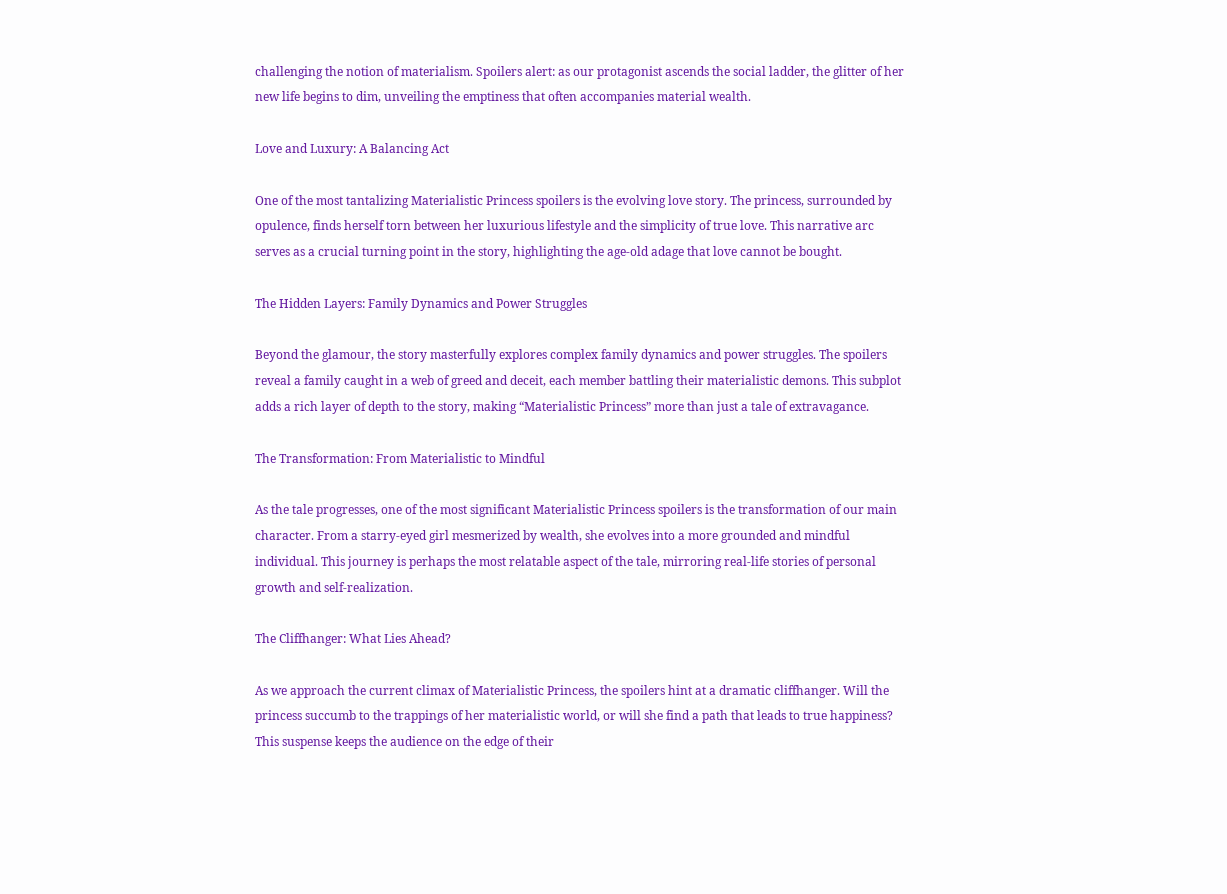challenging the notion of materialism. Spoilers alert: as our protagonist ascends the social ladder, the glitter of her new life begins to dim, unveiling the emptiness that often accompanies material wealth.

Love and Luxury: A Balancing Act

One of the most tantalizing Materialistic Princess spoilers is the evolving love story. The princess, surrounded by opulence, finds herself torn between her luxurious lifestyle and the simplicity of true love. This narrative arc serves as a crucial turning point in the story, highlighting the age-old adage that love cannot be bought.

The Hidden Layers: Family Dynamics and Power Struggles

Beyond the glamour, the story masterfully explores complex family dynamics and power struggles. The spoilers reveal a family caught in a web of greed and deceit, each member battling their materialistic demons. This subplot adds a rich layer of depth to the story, making “Materialistic Princess” more than just a tale of extravagance.

The Transformation: From Materialistic to Mindful

As the tale progresses, one of the most significant Materialistic Princess spoilers is the transformation of our main character. From a starry-eyed girl mesmerized by wealth, she evolves into a more grounded and mindful individual. This journey is perhaps the most relatable aspect of the tale, mirroring real-life stories of personal growth and self-realization.

The Cliffhanger: What Lies Ahead?

As we approach the current climax of Materialistic Princess, the spoilers hint at a dramatic cliffhanger. Will the princess succumb to the trappings of her materialistic world, or will she find a path that leads to true happiness? This suspense keeps the audience on the edge of their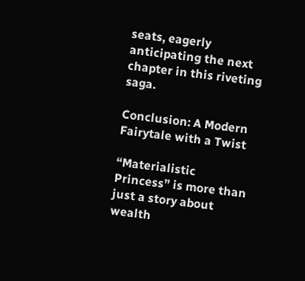seats, eagerly anticipating the next chapter in this riveting saga.

Conclusion: A Modern Fairytale with a Twist

“Materialistic Princess” is more than just a story about wealth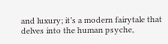and luxury; it’s a modern fairytale that delves into the human psyche,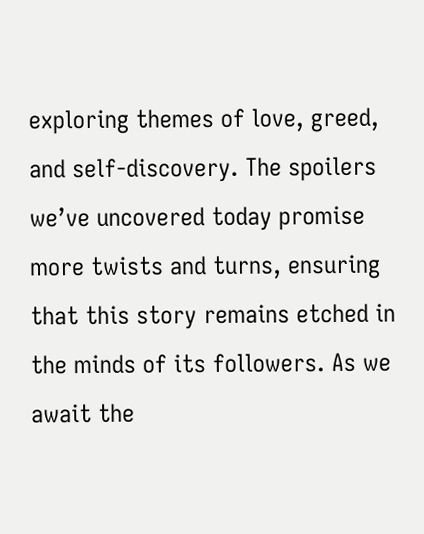exploring themes of love, greed, and self-discovery. The spoilers we’ve uncovered today promise more twists and turns, ensuring that this story remains etched in the minds of its followers. As we await the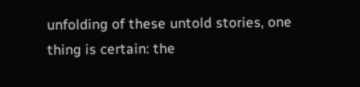unfolding of these untold stories, one thing is certain: the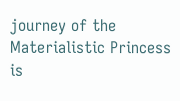journey of the Materialistic Princess is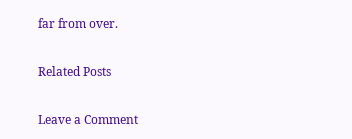far from over.

Related Posts

Leave a Comment